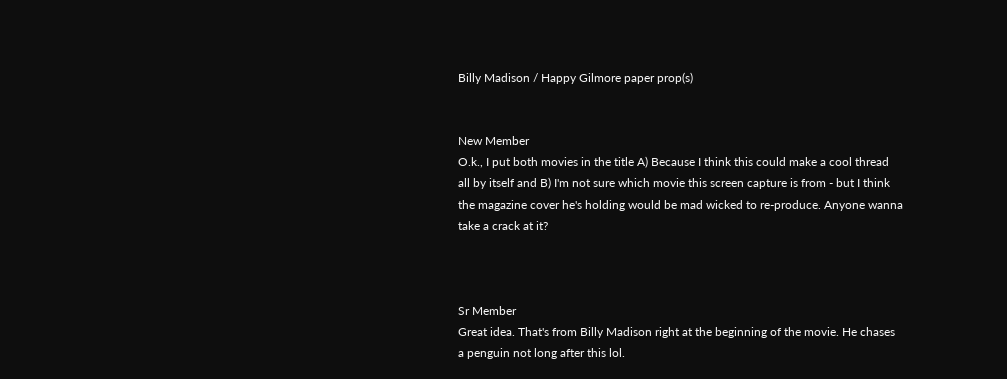Billy Madison / Happy Gilmore paper prop(s)


New Member
O.k., I put both movies in the title A) Because I think this could make a cool thread all by itself and B) I'm not sure which movie this screen capture is from - but I think the magazine cover he's holding would be mad wicked to re-produce. Anyone wanna take a crack at it?



Sr Member
Great idea. That's from Billy Madison right at the beginning of the movie. He chases a penguin not long after this lol.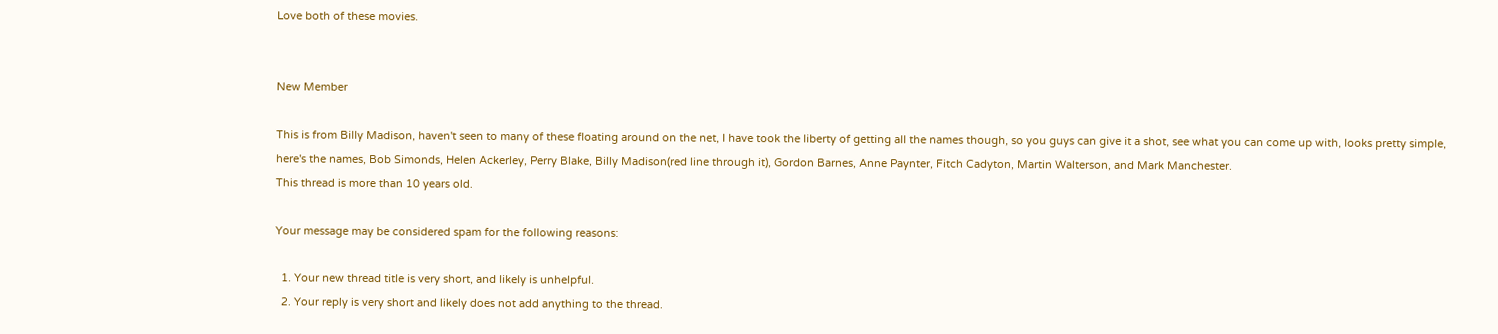Love both of these movies.


New Member

This is from Billy Madison, haven't seen to many of these floating around on the net, I have took the liberty of getting all the names though, so you guys can give it a shot, see what you can come up with, looks pretty simple, here's the names, Bob Simonds, Helen Ackerley, Perry Blake, Billy Madison(red line through it), Gordon Barnes, Anne Paynter, Fitch Cadyton, Martin Walterson, and Mark Manchester.
This thread is more than 10 years old.

Your message may be considered spam for the following reasons:

  1. Your new thread title is very short, and likely is unhelpful.
  2. Your reply is very short and likely does not add anything to the thread.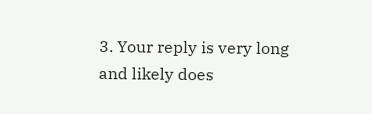3. Your reply is very long and likely does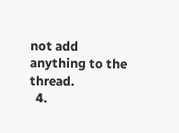not add anything to the thread.
  4.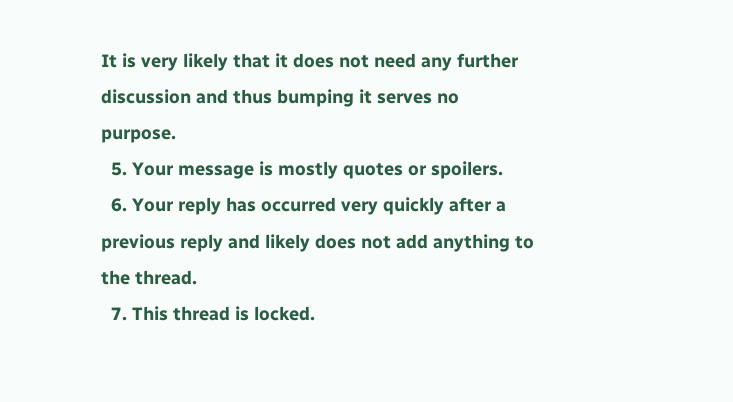It is very likely that it does not need any further discussion and thus bumping it serves no purpose.
  5. Your message is mostly quotes or spoilers.
  6. Your reply has occurred very quickly after a previous reply and likely does not add anything to the thread.
  7. This thread is locked.